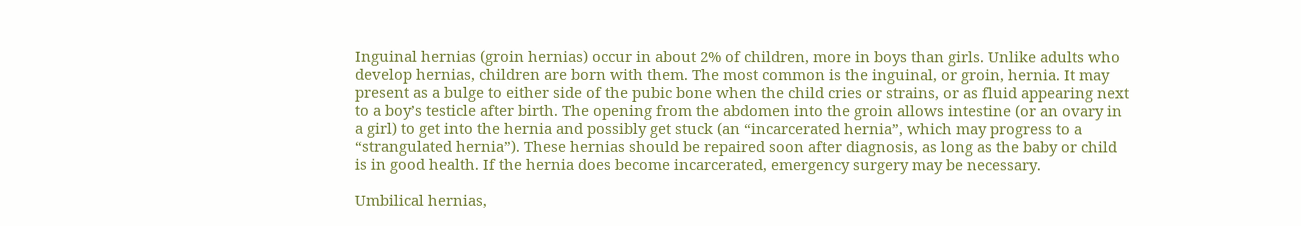Inguinal hernias (groin hernias) occur in about 2% of children, more in boys than girls. Unlike adults who develop hernias, children are born with them. The most common is the inguinal, or groin, hernia. It may present as a bulge to either side of the pubic bone when the child cries or strains, or as fluid appearing next to a boy’s testicle after birth. The opening from the abdomen into the groin allows intestine (or an ovary in a girl) to get into the hernia and possibly get stuck (an “incarcerated hernia”, which may progress to a “strangulated hernia”). These hernias should be repaired soon after diagnosis, as long as the baby or child is in good health. If the hernia does become incarcerated, emergency surgery may be necessary.

Umbilical hernias,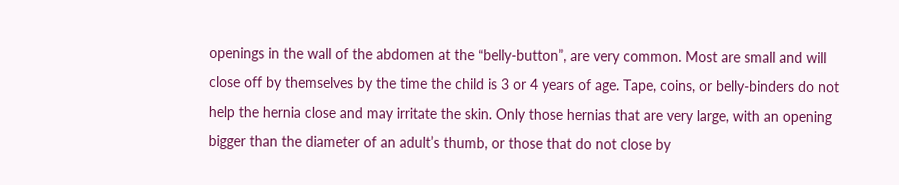openings in the wall of the abdomen at the “belly-button”, are very common. Most are small and will close off by themselves by the time the child is 3 or 4 years of age. Tape, coins, or belly-binders do not help the hernia close and may irritate the skin. Only those hernias that are very large, with an opening bigger than the diameter of an adult’s thumb, or those that do not close by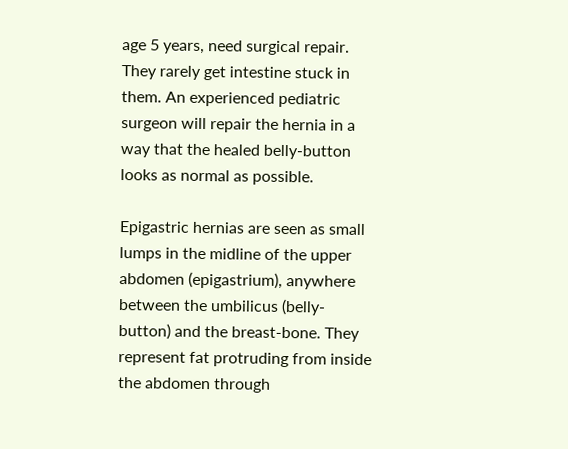age 5 years, need surgical repair. They rarely get intestine stuck in them. An experienced pediatric surgeon will repair the hernia in a way that the healed belly-button looks as normal as possible.

Epigastric hernias are seen as small lumps in the midline of the upper abdomen (epigastrium), anywhere between the umbilicus (belly-button) and the breast-bone. They represent fat protruding from inside the abdomen through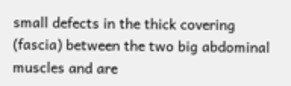small defects in the thick covering (fascia) between the two big abdominal muscles and are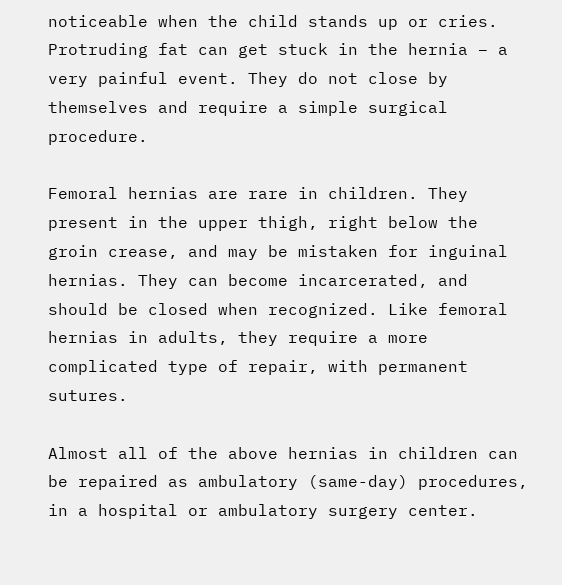noticeable when the child stands up or cries. Protruding fat can get stuck in the hernia – a very painful event. They do not close by themselves and require a simple surgical procedure.

Femoral hernias are rare in children. They present in the upper thigh, right below the groin crease, and may be mistaken for inguinal hernias. They can become incarcerated, and should be closed when recognized. Like femoral hernias in adults, they require a more complicated type of repair, with permanent sutures.

Almost all of the above hernias in children can be repaired as ambulatory (same-day) procedures, in a hospital or ambulatory surgery center.